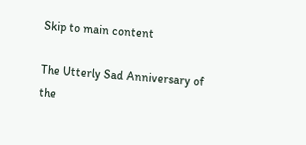Skip to main content

The Utterly Sad Anniversary of the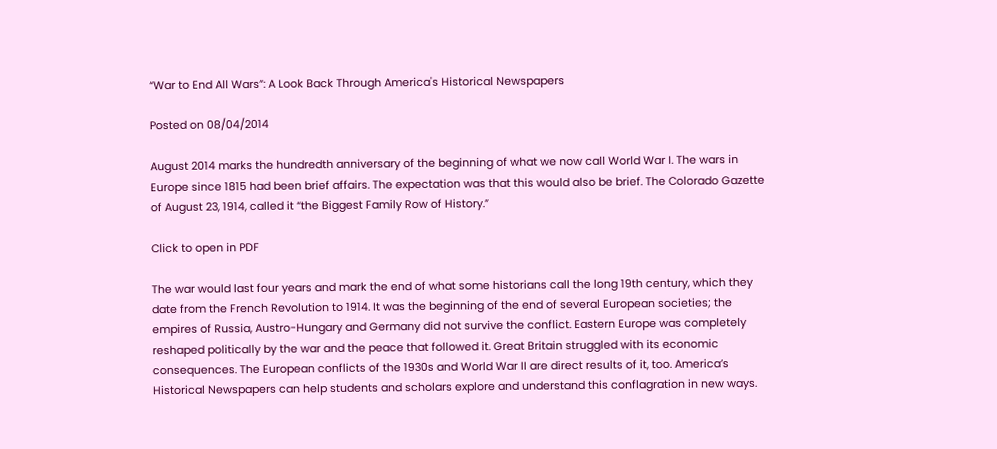“War to End All Wars”: A Look Back Through America's Historical Newspapers

Posted on 08/04/2014

August 2014 marks the hundredth anniversary of the beginning of what we now call World War I. The wars in Europe since 1815 had been brief affairs. The expectation was that this would also be brief. The Colorado Gazette of August 23, 1914, called it “the Biggest Family Row of History.”

Click to open in PDF

The war would last four years and mark the end of what some historians call the long 19th century, which they date from the French Revolution to 1914. It was the beginning of the end of several European societies; the empires of Russia, Austro-Hungary and Germany did not survive the conflict. Eastern Europe was completely reshaped politically by the war and the peace that followed it. Great Britain struggled with its economic consequences. The European conflicts of the 1930s and World War II are direct results of it, too. America’s Historical Newspapers can help students and scholars explore and understand this conflagration in new ways.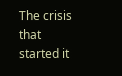The crisis that started it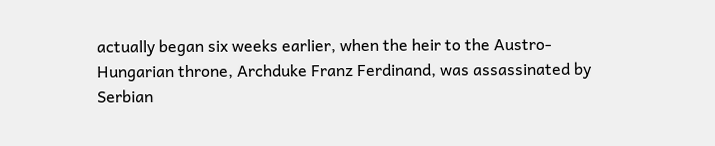actually began six weeks earlier, when the heir to the Austro-Hungarian throne, Archduke Franz Ferdinand, was assassinated by Serbian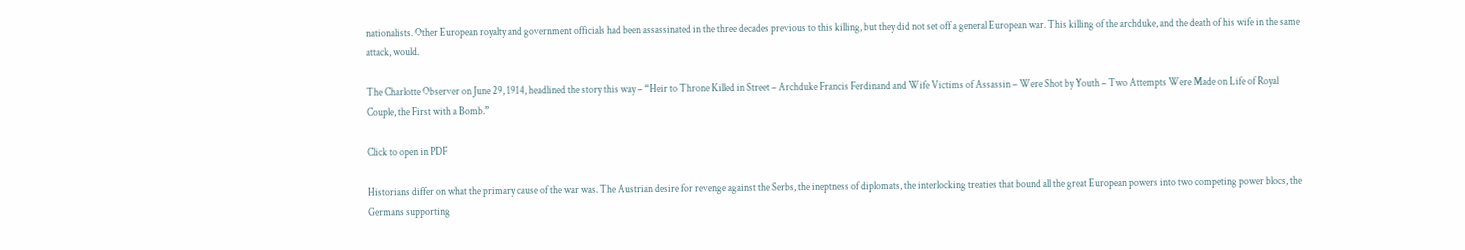nationalists. Other European royalty and government officials had been assassinated in the three decades previous to this killing, but they did not set off a general European war. This killing of the archduke, and the death of his wife in the same attack, would.

The Charlotte Observer on June 29, 1914, headlined the story this way – “Heir to Throne Killed in Street – Archduke Francis Ferdinand and Wife Victims of Assassin – Were Shot by Youth – Two Attempts Were Made on Life of Royal Couple, the First with a Bomb.”

Click to open in PDF

Historians differ on what the primary cause of the war was. The Austrian desire for revenge against the Serbs, the ineptness of diplomats, the interlocking treaties that bound all the great European powers into two competing power blocs, the Germans supporting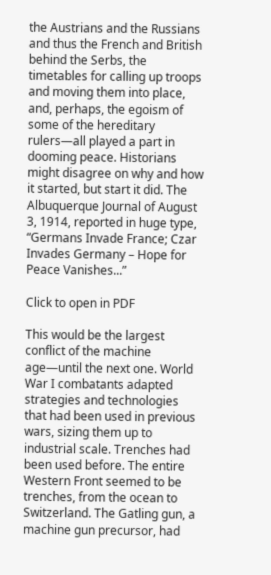the Austrians and the Russians and thus the French and British behind the Serbs, the timetables for calling up troops and moving them into place, and, perhaps, the egoism of some of the hereditary rulers—all played a part in dooming peace. Historians might disagree on why and how it started, but start it did. The Albuquerque Journal of August 3, 1914, reported in huge type, “Germans Invade France; Czar Invades Germany – Hope for Peace Vanishes...”

Click to open in PDF

This would be the largest conflict of the machine age—until the next one. World War I combatants adapted strategies and technologies that had been used in previous wars, sizing them up to industrial scale. Trenches had been used before. The entire Western Front seemed to be trenches, from the ocean to Switzerland. The Gatling gun, a machine gun precursor, had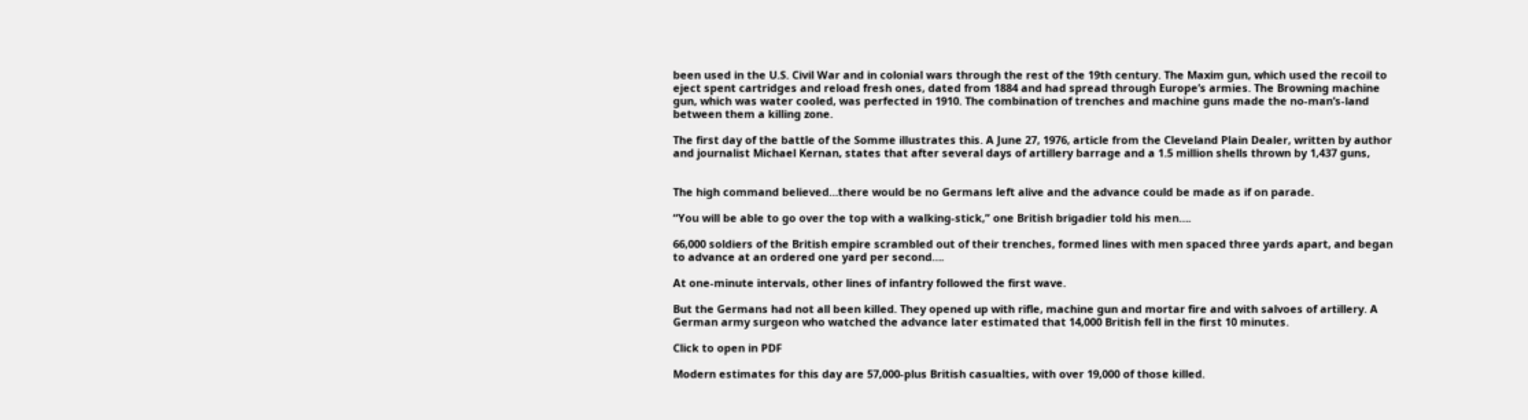been used in the U.S. Civil War and in colonial wars through the rest of the 19th century. The Maxim gun, which used the recoil to eject spent cartridges and reload fresh ones, dated from 1884 and had spread through Europe’s armies. The Browning machine gun, which was water cooled, was perfected in 1910. The combination of trenches and machine guns made the no-man’s-land between them a killing zone.

The first day of the battle of the Somme illustrates this. A June 27, 1976, article from the Cleveland Plain Dealer, written by author and journalist Michael Kernan, states that after several days of artillery barrage and a 1.5 million shells thrown by 1,437 guns,


The high command believed…there would be no Germans left alive and the advance could be made as if on parade.

“You will be able to go over the top with a walking-stick,” one British brigadier told his men….

66,000 soldiers of the British empire scrambled out of their trenches, formed lines with men spaced three yards apart, and began to advance at an ordered one yard per second….

At one-minute intervals, other lines of infantry followed the first wave.

But the Germans had not all been killed. They opened up with rifle, machine gun and mortar fire and with salvoes of artillery. A German army surgeon who watched the advance later estimated that 14,000 British fell in the first 10 minutes.

Click to open in PDF

Modern estimates for this day are 57,000-plus British casualties, with over 19,000 of those killed.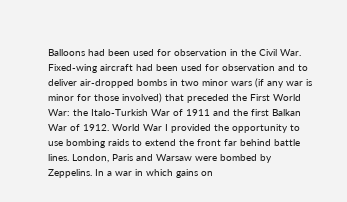Balloons had been used for observation in the Civil War. Fixed-wing aircraft had been used for observation and to deliver air-dropped bombs in two minor wars (if any war is minor for those involved) that preceded the First World War: the Italo-Turkish War of 1911 and the first Balkan War of 1912. World War I provided the opportunity to use bombing raids to extend the front far behind battle lines. London, Paris and Warsaw were bombed by Zeppelins. In a war in which gains on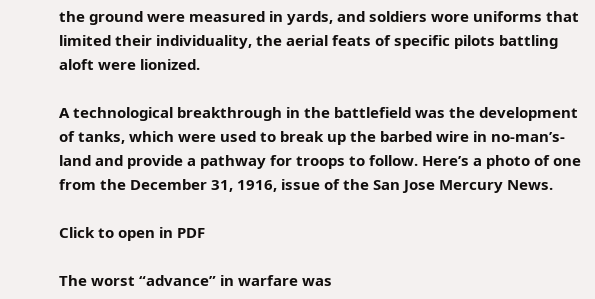the ground were measured in yards, and soldiers wore uniforms that limited their individuality, the aerial feats of specific pilots battling aloft were lionized.

A technological breakthrough in the battlefield was the development of tanks, which were used to break up the barbed wire in no-man’s-land and provide a pathway for troops to follow. Here’s a photo of one from the December 31, 1916, issue of the San Jose Mercury News.

Click to open in PDF

The worst “advance” in warfare was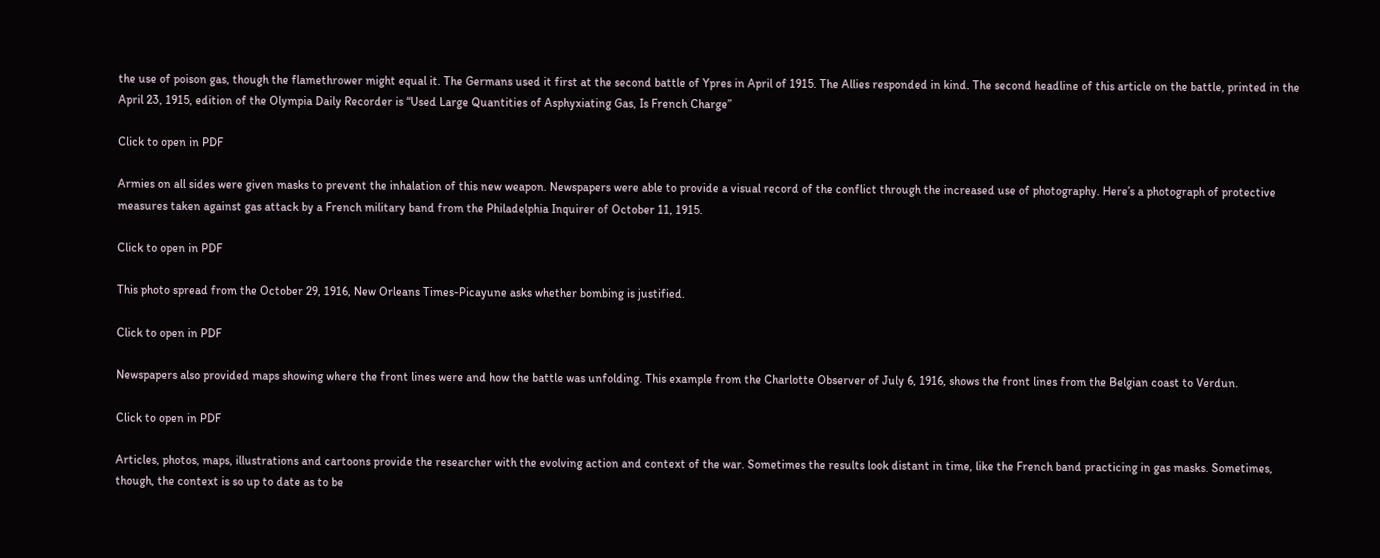the use of poison gas, though the flamethrower might equal it. The Germans used it first at the second battle of Ypres in April of 1915. The Allies responded in kind. The second headline of this article on the battle, printed in the April 23, 1915, edition of the Olympia Daily Recorder is “Used Large Quantities of Asphyxiating Gas, Is French Charge”

Click to open in PDF

Armies on all sides were given masks to prevent the inhalation of this new weapon. Newspapers were able to provide a visual record of the conflict through the increased use of photography. Here’s a photograph of protective measures taken against gas attack by a French military band from the Philadelphia Inquirer of October 11, 1915.

Click to open in PDF

This photo spread from the October 29, 1916, New Orleans Times-Picayune asks whether bombing is justified.

Click to open in PDF

Newspapers also provided maps showing where the front lines were and how the battle was unfolding. This example from the Charlotte Observer of July 6, 1916, shows the front lines from the Belgian coast to Verdun.

Click to open in PDF

Articles, photos, maps, illustrations and cartoons provide the researcher with the evolving action and context of the war. Sometimes the results look distant in time, like the French band practicing in gas masks. Sometimes, though, the context is so up to date as to be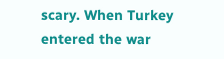scary. When Turkey entered the war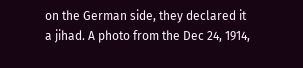on the German side, they declared it a jihad. A photo from the Dec 24, 1914,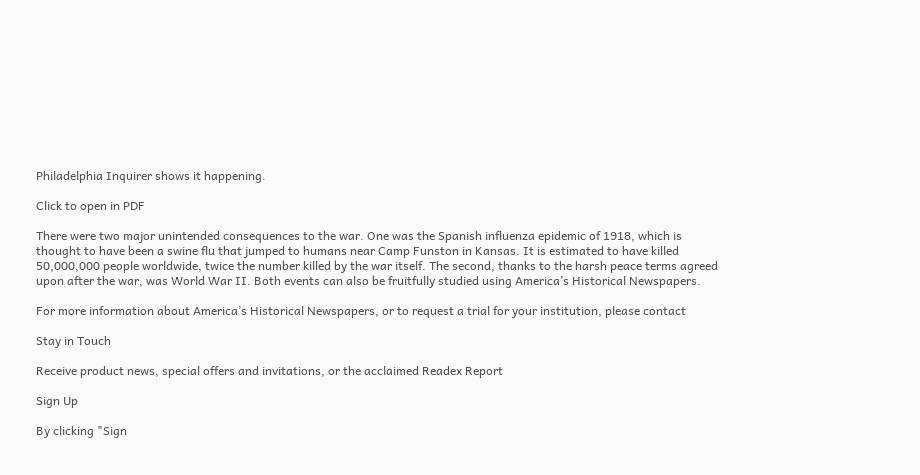Philadelphia Inquirer shows it happening.

Click to open in PDF

There were two major unintended consequences to the war. One was the Spanish influenza epidemic of 1918, which is thought to have been a swine flu that jumped to humans near Camp Funston in Kansas. It is estimated to have killed 50,000,000 people worldwide, twice the number killed by the war itself. The second, thanks to the harsh peace terms agreed upon after the war, was World War II. Both events can also be fruitfully studied using America’s Historical Newspapers.

For more information about America’s Historical Newspapers, or to request a trial for your institution, please contact

Stay in Touch

Receive product news, special offers and invitations, or the acclaimed Readex Report

Sign Up

By clicking "Sign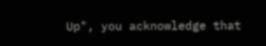Up", you acknowledge that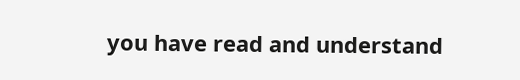you have read and understand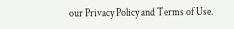our Privacy Policy and Terms of Use.